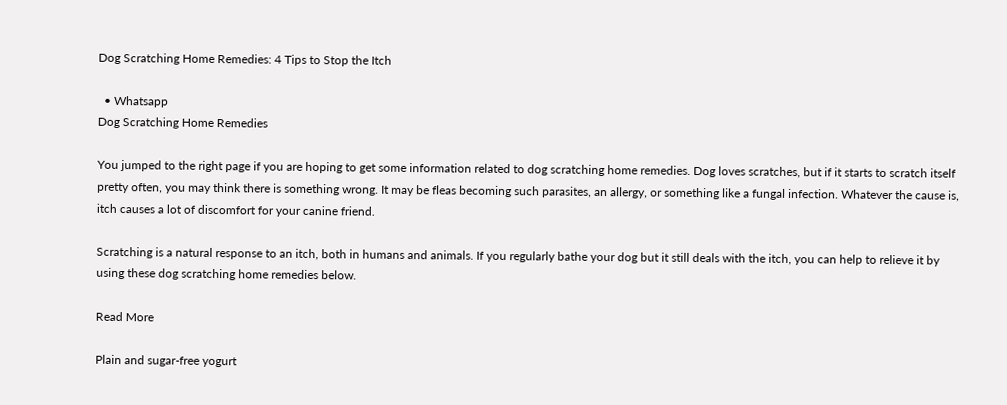Dog Scratching Home Remedies: 4 Tips to Stop the Itch

  • Whatsapp
Dog Scratching Home Remedies

You jumped to the right page if you are hoping to get some information related to dog scratching home remedies. Dog loves scratches, but if it starts to scratch itself pretty often, you may think there is something wrong. It may be fleas becoming such parasites, an allergy, or something like a fungal infection. Whatever the cause is, itch causes a lot of discomfort for your canine friend.

Scratching is a natural response to an itch, both in humans and animals. If you regularly bathe your dog but it still deals with the itch, you can help to relieve it by using these dog scratching home remedies below.

Read More

Plain and sugar-free yogurt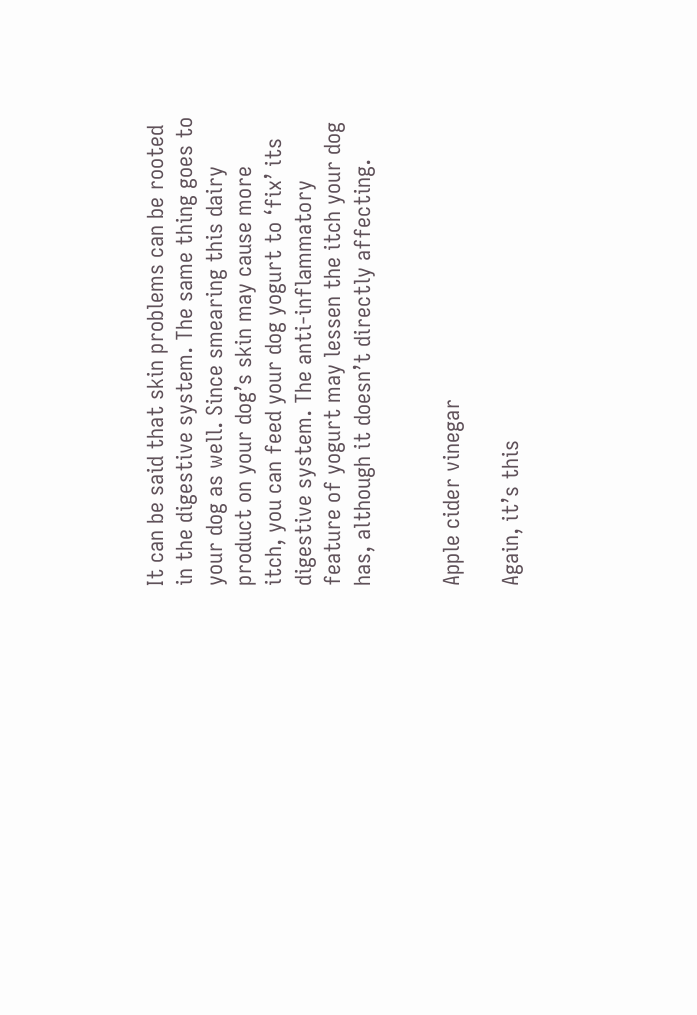It can be said that skin problems can be rooted in the digestive system. The same thing goes to your dog as well. Since smearing this dairy product on your dog’s skin may cause more itch, you can feed your dog yogurt to ‘fix’ its digestive system. The anti-inflammatory feature of yogurt may lessen the itch your dog has, although it doesn’t directly affecting.


Apple cider vinegar

Again, it’s this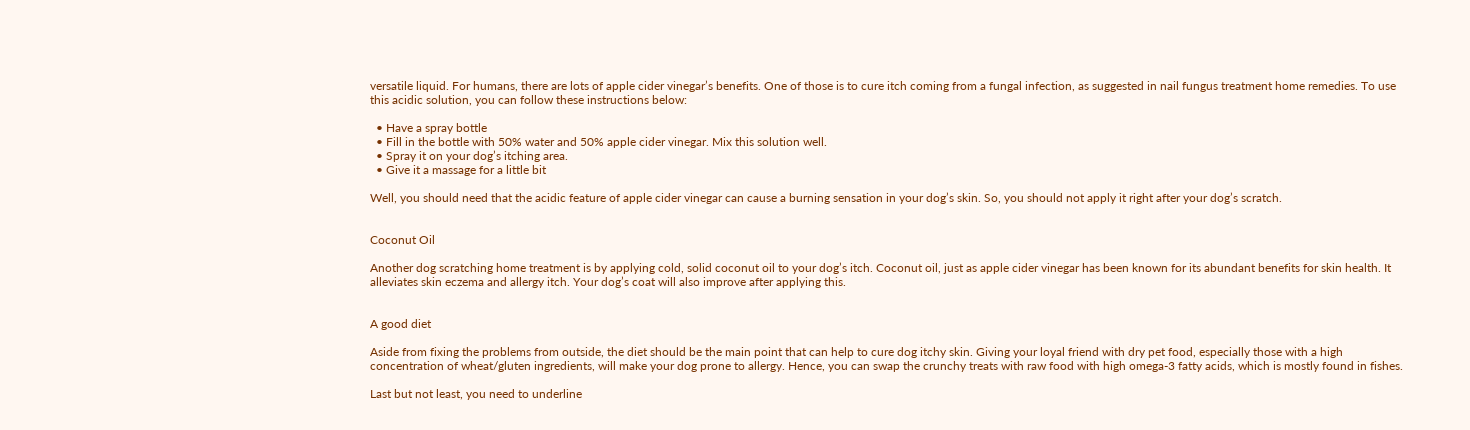versatile liquid. For humans, there are lots of apple cider vinegar’s benefits. One of those is to cure itch coming from a fungal infection, as suggested in nail fungus treatment home remedies. To use this acidic solution, you can follow these instructions below:

  • Have a spray bottle
  • Fill in the bottle with 50% water and 50% apple cider vinegar. Mix this solution well.
  • Spray it on your dog’s itching area.
  • Give it a massage for a little bit

Well, you should need that the acidic feature of apple cider vinegar can cause a burning sensation in your dog’s skin. So, you should not apply it right after your dog’s scratch.


Coconut Oil

Another dog scratching home treatment is by applying cold, solid coconut oil to your dog’s itch. Coconut oil, just as apple cider vinegar has been known for its abundant benefits for skin health. It alleviates skin eczema and allergy itch. Your dog’s coat will also improve after applying this.


A good diet

Aside from fixing the problems from outside, the diet should be the main point that can help to cure dog itchy skin. Giving your loyal friend with dry pet food, especially those with a high concentration of wheat/gluten ingredients, will make your dog prone to allergy. Hence, you can swap the crunchy treats with raw food with high omega-3 fatty acids, which is mostly found in fishes.

Last but not least, you need to underline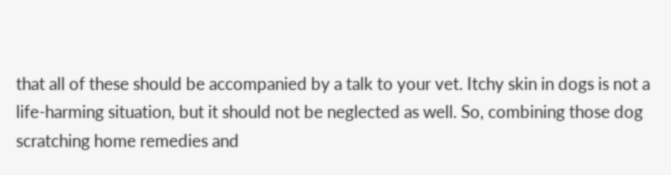that all of these should be accompanied by a talk to your vet. Itchy skin in dogs is not a life-harming situation, but it should not be neglected as well. So, combining those dog scratching home remedies and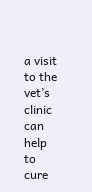a visit to the vet’s clinic can help to cure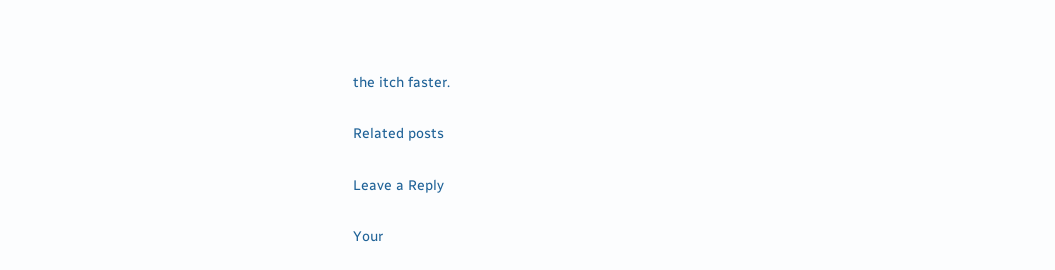the itch faster.

Related posts

Leave a Reply

Your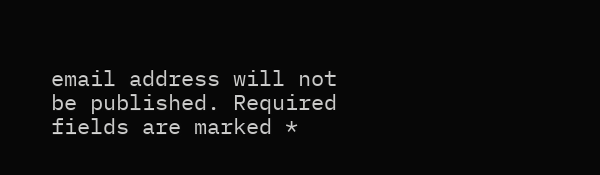email address will not be published. Required fields are marked *